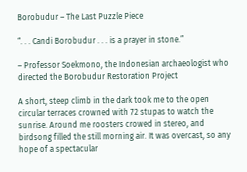Borobudur – The Last Puzzle Piece

“. . . Candi Borobudur . . . is a prayer in stone.”

– Professor Soekmono, the Indonesian archaeologist who directed the Borobudur Restoration Project

A short, steep climb in the dark took me to the open circular terraces crowned with 72 stupas to watch the sunrise. Around me roosters crowed in stereo, and birdsong filled the still morning air. It was overcast, so any hope of a spectacular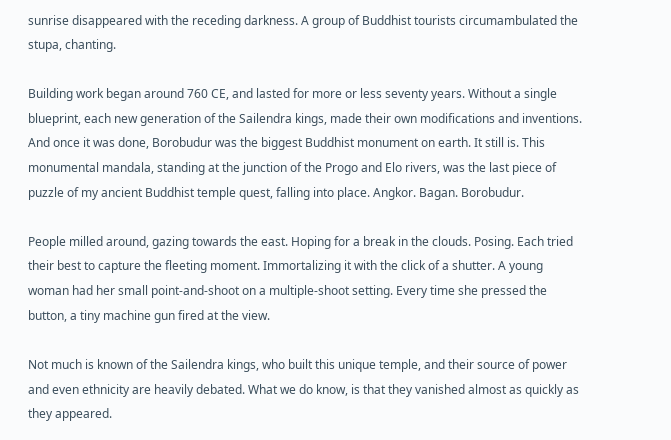sunrise disappeared with the receding darkness. A group of Buddhist tourists circumambulated the stupa, chanting.

Building work began around 760 CE, and lasted for more or less seventy years. Without a single blueprint, each new generation of the Sailendra kings, made their own modifications and inventions. And once it was done, Borobudur was the biggest Buddhist monument on earth. It still is. This monumental mandala, standing at the junction of the Progo and Elo rivers, was the last piece of puzzle of my ancient Buddhist temple quest, falling into place. Angkor. Bagan. Borobudur.

People milled around, gazing towards the east. Hoping for a break in the clouds. Posing. Each tried their best to capture the fleeting moment. Immortalizing it with the click of a shutter. A young woman had her small point-and-shoot on a multiple-shoot setting. Every time she pressed the button, a tiny machine gun fired at the view.

Not much is known of the Sailendra kings, who built this unique temple, and their source of power and even ethnicity are heavily debated. What we do know, is that they vanished almost as quickly as they appeared.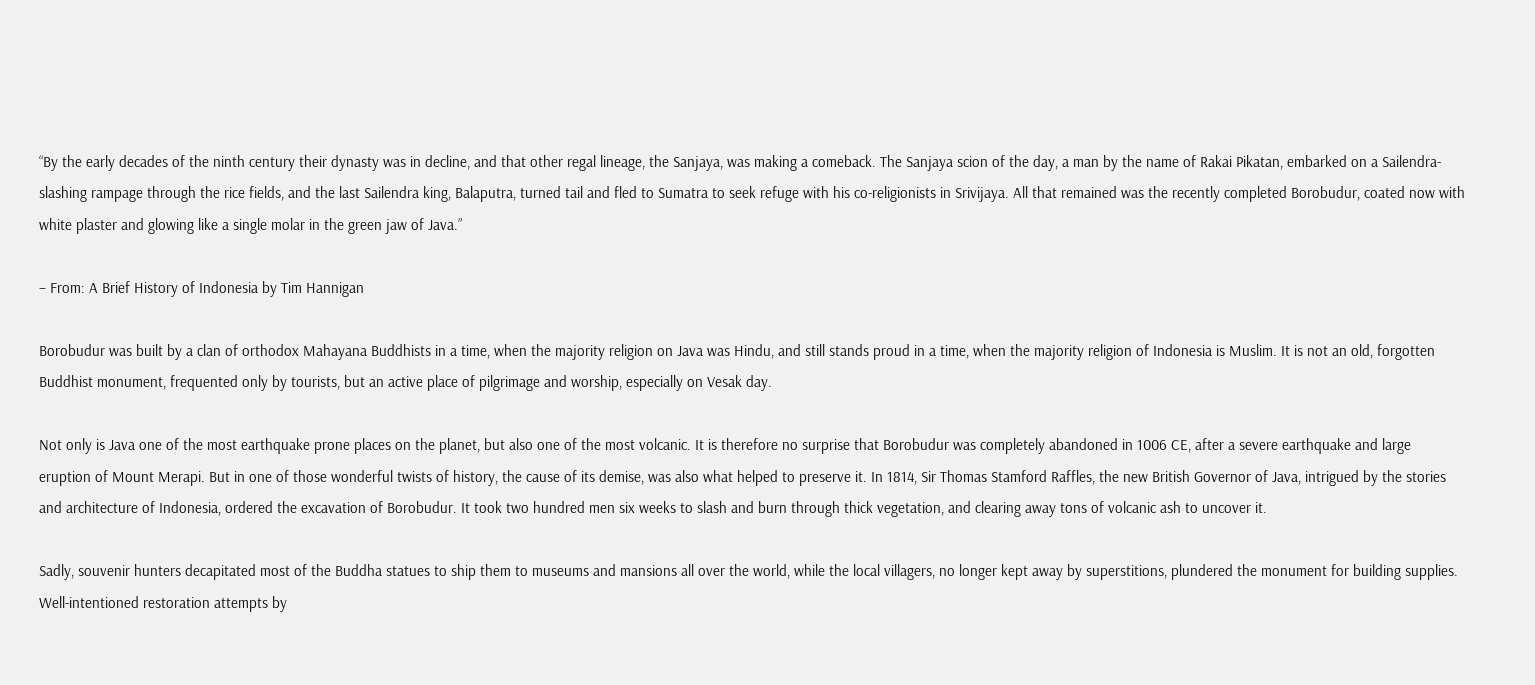“By the early decades of the ninth century their dynasty was in decline, and that other regal lineage, the Sanjaya, was making a comeback. The Sanjaya scion of the day, a man by the name of Rakai Pikatan, embarked on a Sailendra-slashing rampage through the rice fields, and the last Sailendra king, Balaputra, turned tail and fled to Sumatra to seek refuge with his co-religionists in Srivijaya. All that remained was the recently completed Borobudur, coated now with white plaster and glowing like a single molar in the green jaw of Java.”

– From: A Brief History of Indonesia by Tim Hannigan

Borobudur was built by a clan of orthodox Mahayana Buddhists in a time, when the majority religion on Java was Hindu, and still stands proud in a time, when the majority religion of Indonesia is Muslim. It is not an old, forgotten Buddhist monument, frequented only by tourists, but an active place of pilgrimage and worship, especially on Vesak day.

Not only is Java one of the most earthquake prone places on the planet, but also one of the most volcanic. It is therefore no surprise that Borobudur was completely abandoned in 1006 CE, after a severe earthquake and large eruption of Mount Merapi. But in one of those wonderful twists of history, the cause of its demise, was also what helped to preserve it. In 1814, Sir Thomas Stamford Raffles, the new British Governor of Java, intrigued by the stories and architecture of Indonesia, ordered the excavation of Borobudur. It took two hundred men six weeks to slash and burn through thick vegetation, and clearing away tons of volcanic ash to uncover it.

Sadly, souvenir hunters decapitated most of the Buddha statues to ship them to museums and mansions all over the world, while the local villagers, no longer kept away by superstitions, plundered the monument for building supplies. Well-intentioned restoration attempts by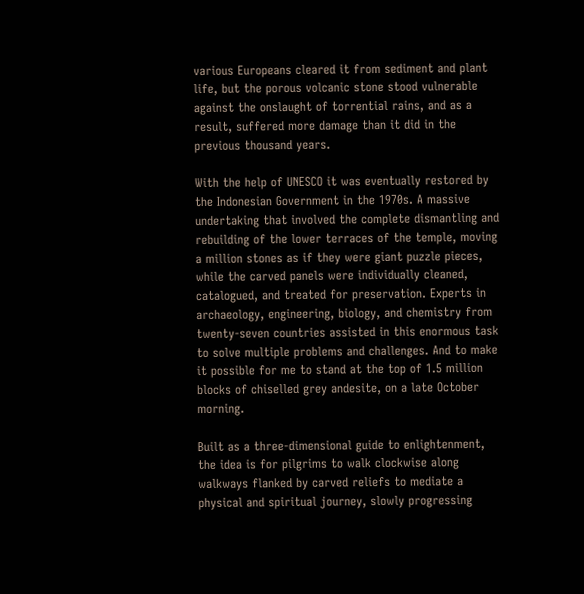various Europeans cleared it from sediment and plant life, but the porous volcanic stone stood vulnerable against the onslaught of torrential rains, and as a result, suffered more damage than it did in the previous thousand years.

With the help of UNESCO it was eventually restored by the Indonesian Government in the 1970s. A massive undertaking that involved the complete dismantling and rebuilding of the lower terraces of the temple, moving a million stones as if they were giant puzzle pieces, while the carved panels were individually cleaned, catalogued, and treated for preservation. Experts in archaeology, engineering, biology, and chemistry from twenty-seven countries assisted in this enormous task to solve multiple problems and challenges. And to make it possible for me to stand at the top of 1.5 million blocks of chiselled grey andesite, on a late October morning.

Built as a three-dimensional guide to enlightenment, the idea is for pilgrims to walk clockwise along walkways flanked by carved reliefs to mediate a physical and spiritual journey, slowly progressing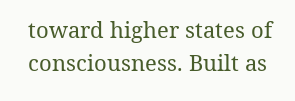toward higher states of consciousness. Built as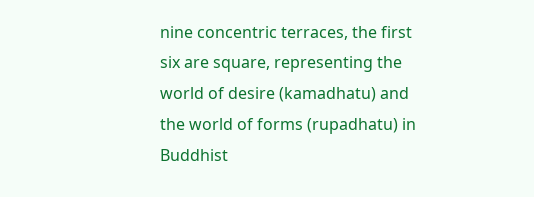nine concentric terraces, the first six are square, representing the world of desire (kamadhatu) and the world of forms (rupadhatu) in Buddhist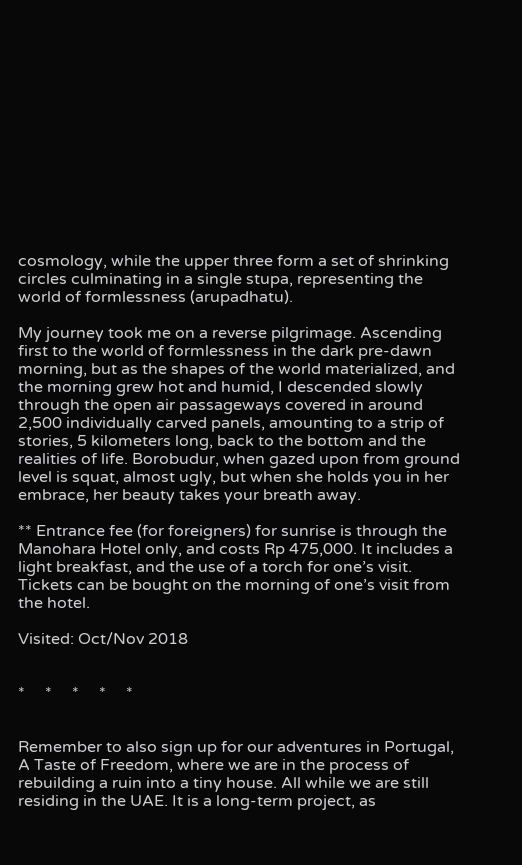cosmology, while the upper three form a set of shrinking circles culminating in a single stupa, representing the world of formlessness (arupadhatu).

My journey took me on a reverse pilgrimage. Ascending first to the world of formlessness in the dark pre-dawn morning, but as the shapes of the world materialized, and the morning grew hot and humid, I descended slowly through the open air passageways covered in around 2,500 individually carved panels, amounting to a strip of stories, 5 kilometers long, back to the bottom and the realities of life. Borobudur, when gazed upon from ground level is squat, almost ugly, but when she holds you in her embrace, her beauty takes your breath away.

** Entrance fee (for foreigners) for sunrise is through the Manohara Hotel only, and costs Rp 475,000. It includes a light breakfast, and the use of a torch for one’s visit. Tickets can be bought on the morning of one’s visit from the hotel.

Visited: Oct/Nov 2018


*     *     *     *     *


Remember to also sign up for our adventures in Portugal, A Taste of Freedom, where we are in the process of rebuilding a ruin into a tiny house. All while we are still residing in the UAE. It is a long-term project, as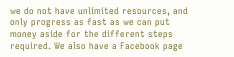we do not have unlimited resources, and only progress as fast as we can put money aside for the different steps required. We also have a Facebook page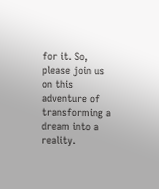for it. So, please join us on this adventure of transforming a dream into a reality.